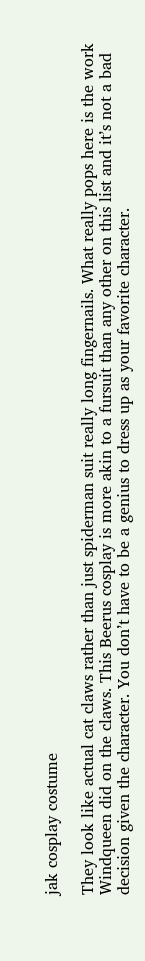jak cosplay costume

They look like actual cat claws rather than just spiderman suit really long fingernails. What really pops here is the work Windqueen did on the claws. This Beerus cosplay is more akin to a fursuit than any other on this list and it’s not a bad decision given the character. You don’t have to be a genius to dress up as your favorite character.